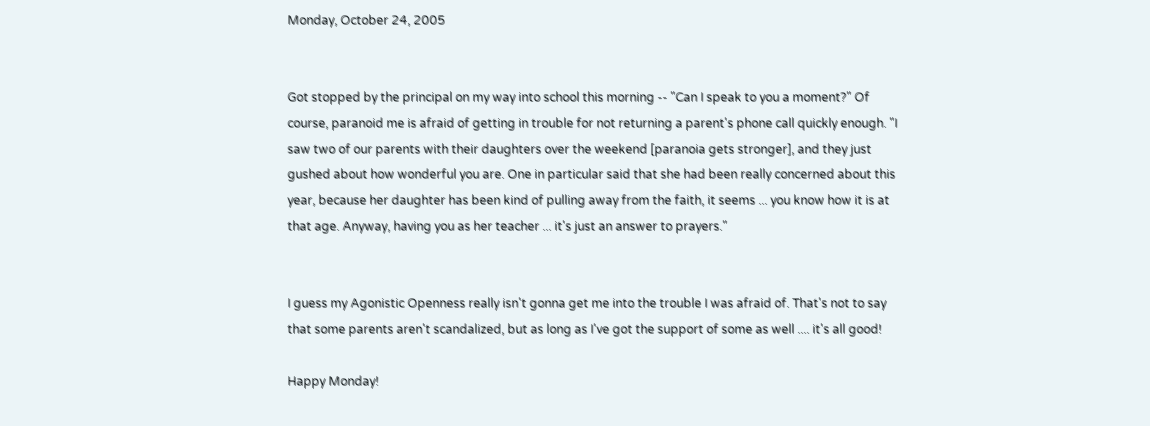Monday, October 24, 2005


Got stopped by the principal on my way into school this morning -- "Can I speak to you a moment?" Of course, paranoid me is afraid of getting in trouble for not returning a parent's phone call quickly enough. "I saw two of our parents with their daughters over the weekend [paranoia gets stronger], and they just gushed about how wonderful you are. One in particular said that she had been really concerned about this year, because her daughter has been kind of pulling away from the faith, it seems ... you know how it is at that age. Anyway, having you as her teacher ... it's just an answer to prayers."


I guess my Agonistic Openness really isn't gonna get me into the trouble I was afraid of. That's not to say that some parents aren't scandalized, but as long as I've got the support of some as well .... it's all good!

Happy Monday!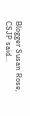Blogger Susan Rose, CSJP said...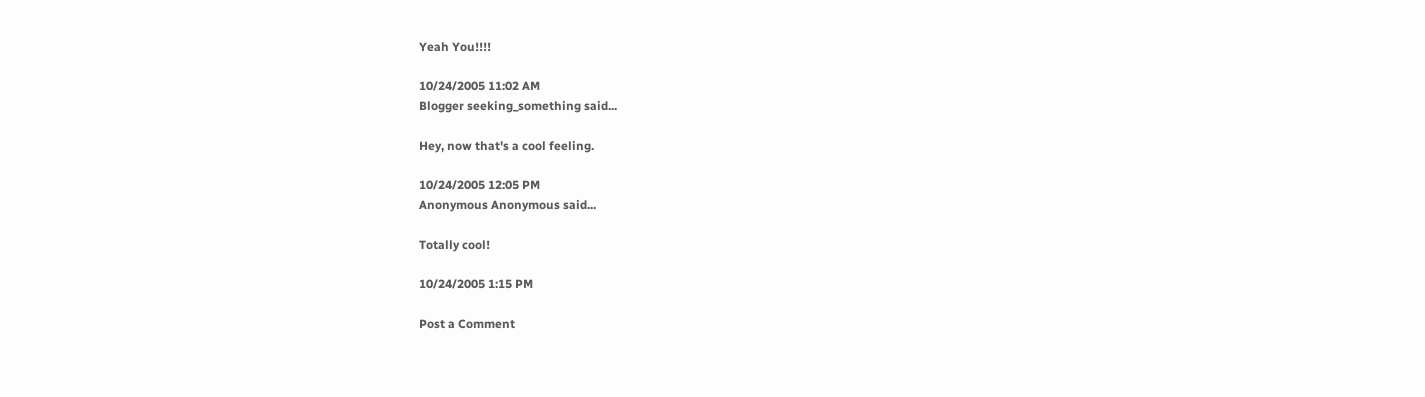Yeah You!!!!

10/24/2005 11:02 AM
Blogger seeking_something said...

Hey, now that's a cool feeling.

10/24/2005 12:05 PM
Anonymous Anonymous said...

Totally cool!

10/24/2005 1:15 PM

Post a Comment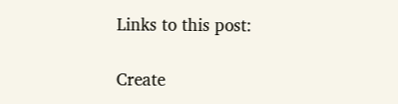Links to this post:

Create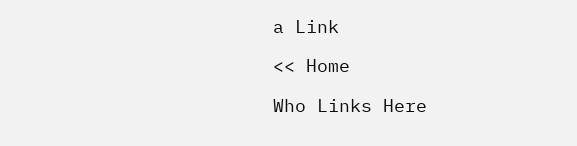a Link

<< Home

Who Links Here